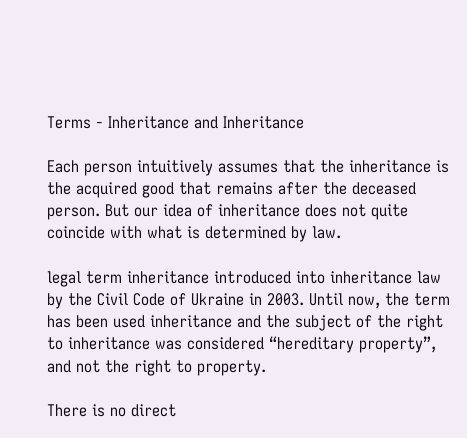Terms - Inheritance and Inheritance

Each person intuitively assumes that the inheritance is the acquired good that remains after the deceased person. But our idea of inheritance does not quite coincide with what is determined by law.

legal term inheritance introduced into inheritance law by the Civil Code of Ukraine in 2003. Until now, the term has been used inheritance and the subject of the right to inheritance was considered “hereditary property”, and not the right to property.

There is no direct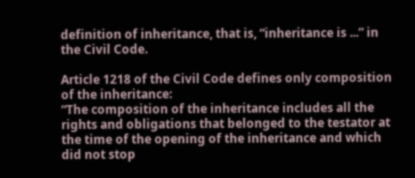definition of inheritance, that is, “inheritance is ...” in the Civil Code.

Article 1218 of the Civil Code defines only composition of the inheritance:
“The composition of the inheritance includes all the rights and obligations that belonged to the testator at the time of the opening of the inheritance and which did not stop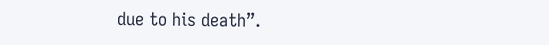due to his death”.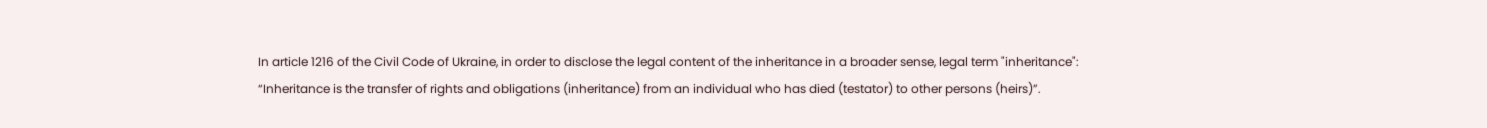In article 1216 of the Civil Code of Ukraine, in order to disclose the legal content of the inheritance in a broader sense, legal term "inheritance":
“Inheritance is the transfer of rights and obligations (inheritance) from an individual who has died (testator) to other persons (heirs)”.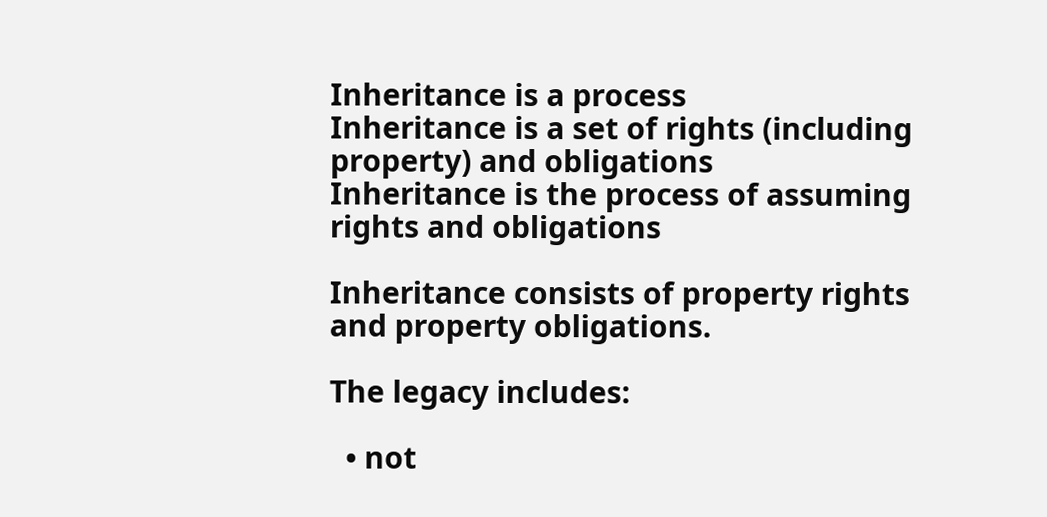Inheritance is a process
Inheritance is a set of rights (including property) and obligations
Inheritance is the process of assuming rights and obligations

Inheritance consists of property rights and property obligations.

The legacy includes:

  • not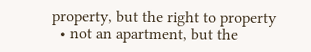property, but the right to property
  • not an apartment, but the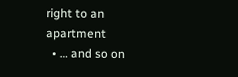right to an apartment
  • … and so on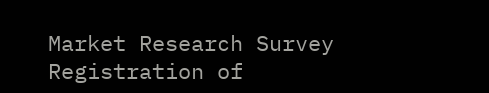Market Research Survey
Registration of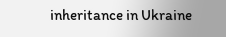inheritance in Ukraine